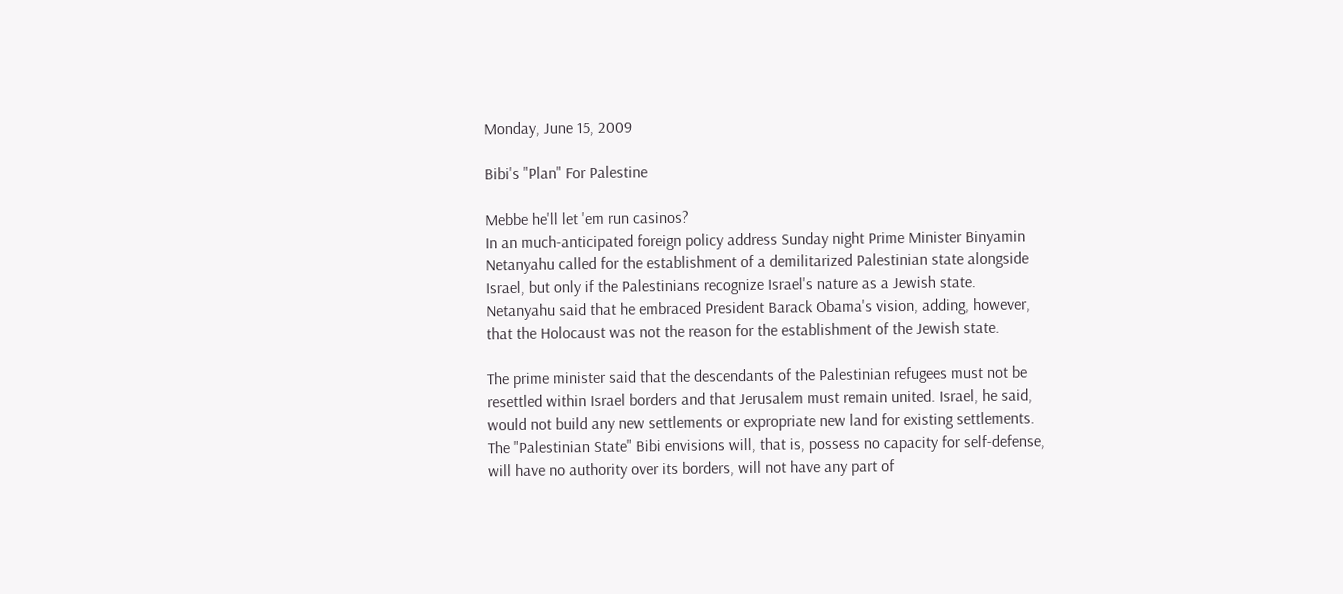Monday, June 15, 2009

Bibi's "Plan" For Palestine

Mebbe he'll let 'em run casinos?
In an much-anticipated foreign policy address Sunday night Prime Minister Binyamin Netanyahu called for the establishment of a demilitarized Palestinian state alongside Israel, but only if the Palestinians recognize Israel's nature as a Jewish state.
Netanyahu said that he embraced President Barack Obama's vision, adding, however, that the Holocaust was not the reason for the establishment of the Jewish state.

The prime minister said that the descendants of the Palestinian refugees must not be resettled within Israel borders and that Jerusalem must remain united. Israel, he said, would not build any new settlements or expropriate new land for existing settlements.
The "Palestinian State" Bibi envisions will, that is, possess no capacity for self-defense, will have no authority over its borders, will not have any part of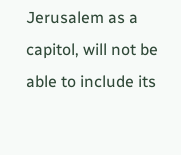Jerusalem as a capitol, will not be able to include its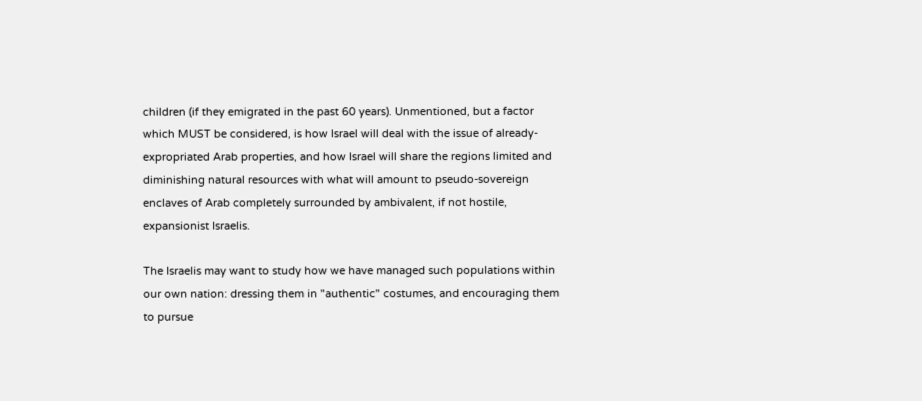children (if they emigrated in the past 60 years). Unmentioned, but a factor which MUST be considered, is how Israel will deal with the issue of already-expropriated Arab properties, and how Israel will share the regions limited and diminishing natural resources with what will amount to pseudo-sovereign enclaves of Arab completely surrounded by ambivalent, if not hostile, expansionist Israelis.

The Israelis may want to study how we have managed such populations within our own nation: dressing them in "authentic" costumes, and encouraging them to pursue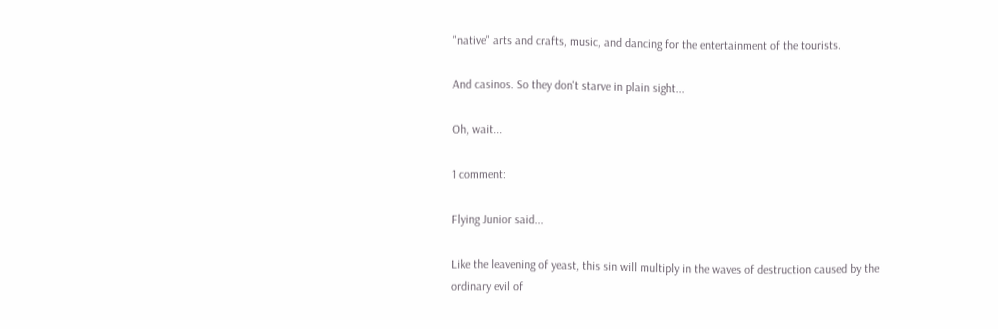"native" arts and crafts, music, and dancing for the entertainment of the tourists.

And casinos. So they don't starve in plain sight...

Oh, wait...

1 comment:

Flying Junior said...

Like the leavening of yeast, this sin will multiply in the waves of destruction caused by the ordinary evil of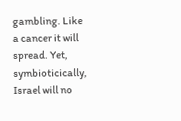gambling. Like a cancer it will spread. Yet, symbioticically, Israel will no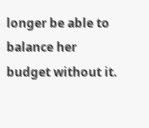longer be able to balance her budget without it.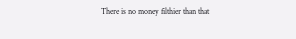There is no money filthier than that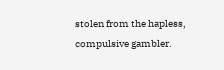stolen from the hapless, compulsive gambler.